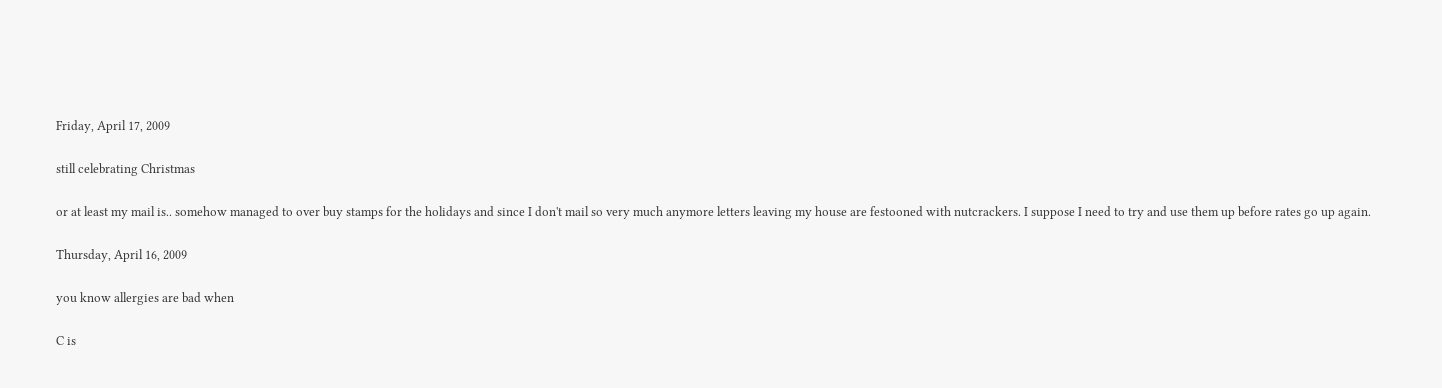Friday, April 17, 2009

still celebrating Christmas

or at least my mail is.. somehow managed to over buy stamps for the holidays and since I don't mail so very much anymore letters leaving my house are festooned with nutcrackers. I suppose I need to try and use them up before rates go up again.

Thursday, April 16, 2009

you know allergies are bad when

C is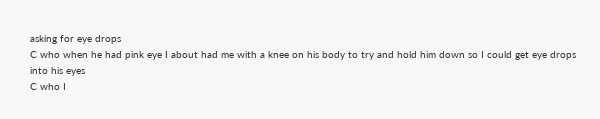asking for eye drops
C who when he had pink eye I about had me with a knee on his body to try and hold him down so I could get eye drops into his eyes
C who I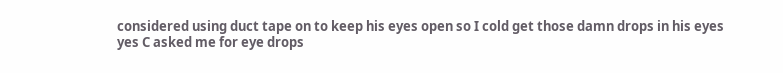considered using duct tape on to keep his eyes open so I cold get those damn drops in his eyes
yes C asked me for eye drops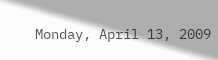Monday, April 13, 2009